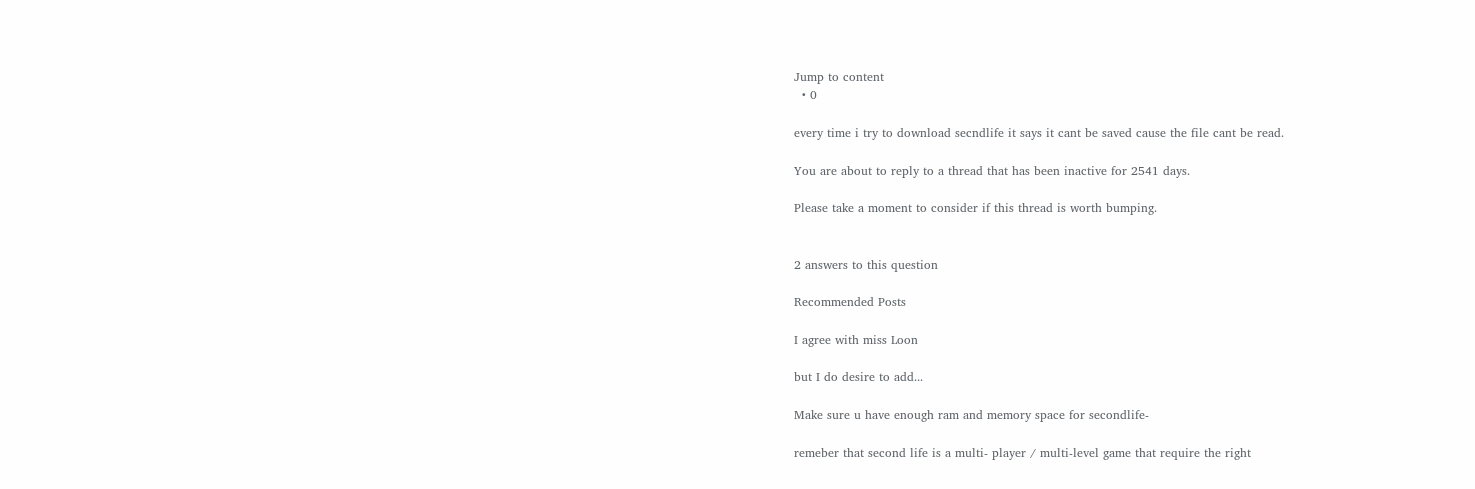Jump to content
  • 0

every time i try to download secndlife it says it cant be saved cause the file cant be read.

You are about to reply to a thread that has been inactive for 2541 days.

Please take a moment to consider if this thread is worth bumping.


2 answers to this question

Recommended Posts

I agree with miss Loon

but I do desire to add...

Make sure u have enough ram and memory space for secondlife-

remeber that second life is a multi- player / multi-level game that require the right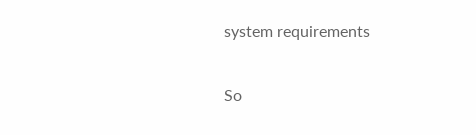system requirements

So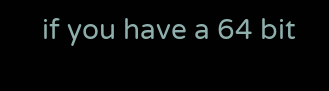if you have a 64 bit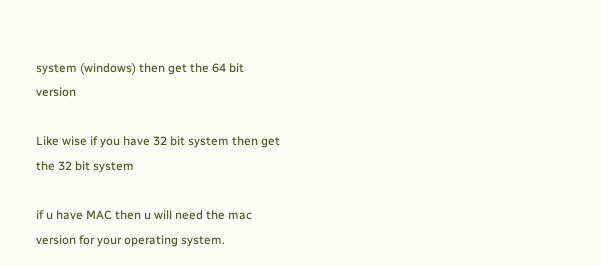system (windows) then get the 64 bit version

Like wise if you have 32 bit system then get the 32 bit system

if u have MAC then u will need the mac version for your operating system.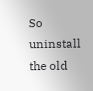So uninstall the old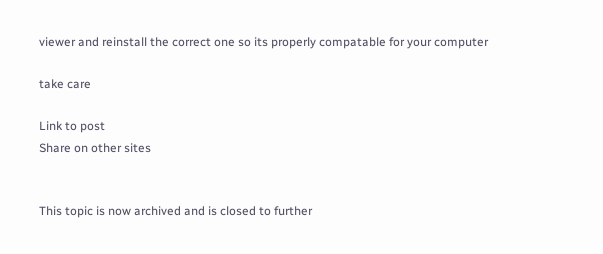viewer and reinstall the correct one so its properly compatable for your computer

take care

Link to post
Share on other sites


This topic is now archived and is closed to further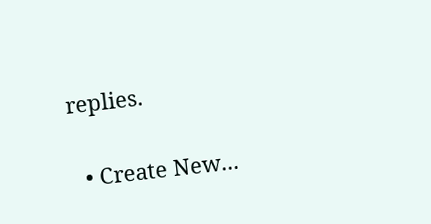replies.

  • Create New...